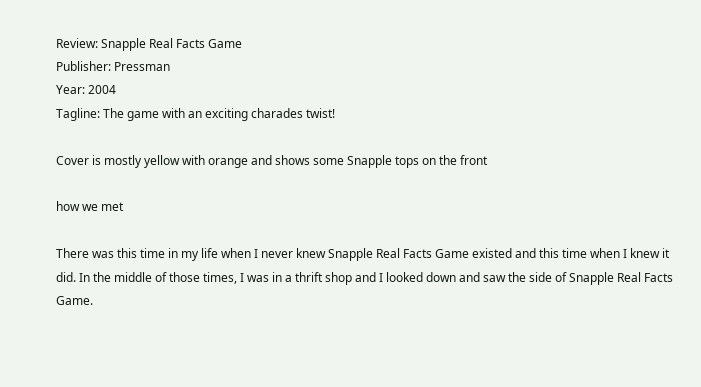Review: Snapple Real Facts Game
Publisher: Pressman
Year: 2004
Tagline: The game with an exciting charades twist!

Cover is mostly yellow with orange and shows some Snapple tops on the front

how we met

There was this time in my life when I never knew Snapple Real Facts Game existed and this time when I knew it did. In the middle of those times, I was in a thrift shop and I looked down and saw the side of Snapple Real Facts Game.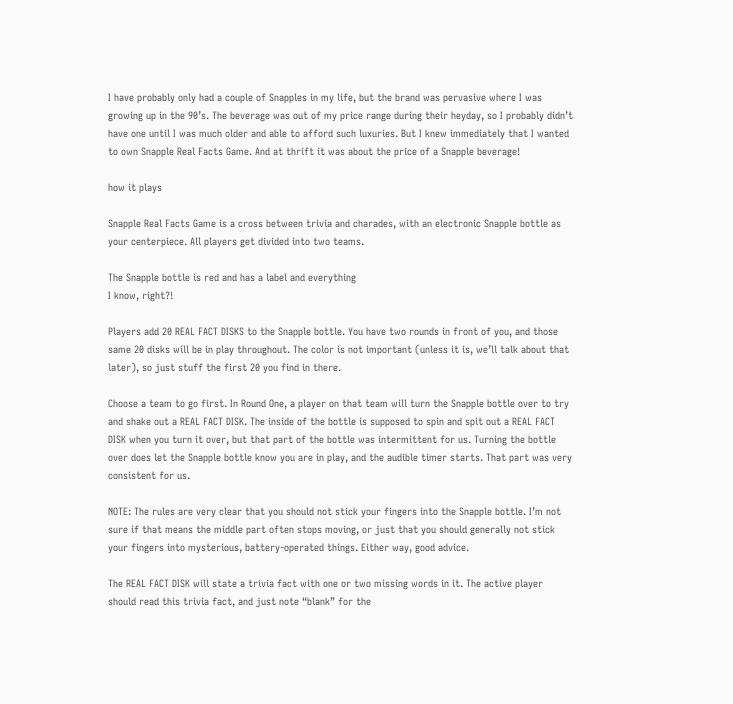I have probably only had a couple of Snapples in my life, but the brand was pervasive where I was growing up in the 90’s. The beverage was out of my price range during their heyday, so I probably didn’t have one until I was much older and able to afford such luxuries. But I knew immediately that I wanted to own Snapple Real Facts Game. And at thrift it was about the price of a Snapple beverage!

how it plays

Snapple Real Facts Game is a cross between trivia and charades, with an electronic Snapple bottle as your centerpiece. All players get divided into two teams.

The Snapple bottle is red and has a label and everything
I know, right?!

Players add 20 REAL FACT DISKS to the Snapple bottle. You have two rounds in front of you, and those same 20 disks will be in play throughout. The color is not important (unless it is, we’ll talk about that later), so just stuff the first 20 you find in there.

Choose a team to go first. In Round One, a player on that team will turn the Snapple bottle over to try and shake out a REAL FACT DISK. The inside of the bottle is supposed to spin and spit out a REAL FACT DISK when you turn it over, but that part of the bottle was intermittent for us. Turning the bottle over does let the Snapple bottle know you are in play, and the audible timer starts. That part was very consistent for us.

NOTE: The rules are very clear that you should not stick your fingers into the Snapple bottle. I’m not sure if that means the middle part often stops moving, or just that you should generally not stick your fingers into mysterious, battery-operated things. Either way, good advice.

The REAL FACT DISK will state a trivia fact with one or two missing words in it. The active player should read this trivia fact, and just note “blank” for the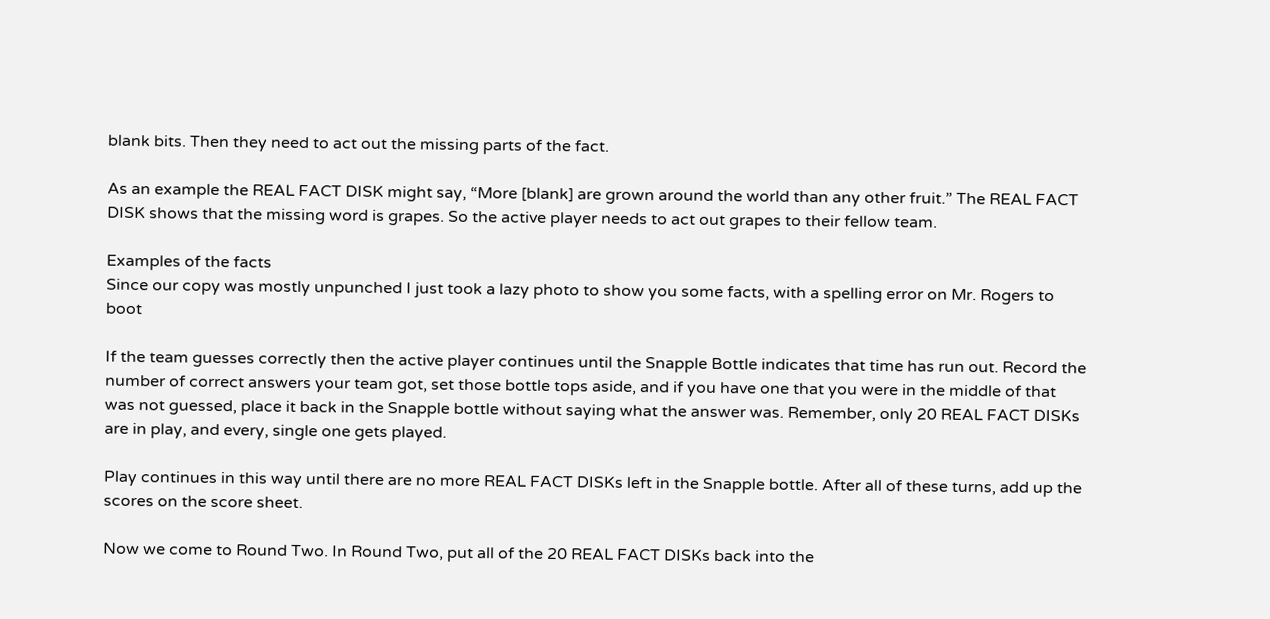blank bits. Then they need to act out the missing parts of the fact.

As an example the REAL FACT DISK might say, “More [blank] are grown around the world than any other fruit.” The REAL FACT DISK shows that the missing word is grapes. So the active player needs to act out grapes to their fellow team.

Examples of the facts
Since our copy was mostly unpunched I just took a lazy photo to show you some facts, with a spelling error on Mr. Rogers to boot

If the team guesses correctly then the active player continues until the Snapple Bottle indicates that time has run out. Record the number of correct answers your team got, set those bottle tops aside, and if you have one that you were in the middle of that was not guessed, place it back in the Snapple bottle without saying what the answer was. Remember, only 20 REAL FACT DISKs are in play, and every, single one gets played.

Play continues in this way until there are no more REAL FACT DISKs left in the Snapple bottle. After all of these turns, add up the scores on the score sheet.

Now we come to Round Two. In Round Two, put all of the 20 REAL FACT DISKs back into the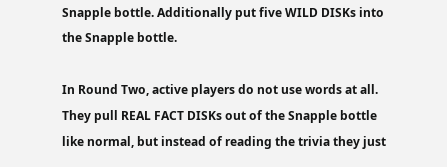Snapple bottle. Additionally put five WILD DISKs into the Snapple bottle.

In Round Two, active players do not use words at all. They pull REAL FACT DISKs out of the Snapple bottle like normal, but instead of reading the trivia they just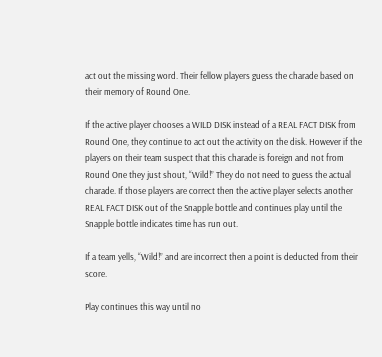act out the missing word. Their fellow players guess the charade based on their memory of Round One.

If the active player chooses a WILD DISK instead of a REAL FACT DISK from Round One, they continue to act out the activity on the disk. However if the players on their team suspect that this charade is foreign and not from Round One they just shout, “Wild!” They do not need to guess the actual charade. If those players are correct then the active player selects another REAL FACT DISK out of the Snapple bottle and continues play until the Snapple bottle indicates time has run out.

If a team yells, “Wild!” and are incorrect then a point is deducted from their score.

Play continues this way until no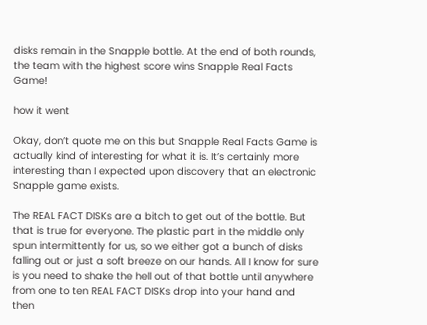disks remain in the Snapple bottle. At the end of both rounds, the team with the highest score wins Snapple Real Facts Game!

how it went

Okay, don’t quote me on this but Snapple Real Facts Game is actually kind of interesting for what it is. It’s certainly more interesting than I expected upon discovery that an electronic Snapple game exists.

The REAL FACT DISKs are a bitch to get out of the bottle. But that is true for everyone. The plastic part in the middle only spun intermittently for us, so we either got a bunch of disks falling out or just a soft breeze on our hands. All I know for sure is you need to shake the hell out of that bottle until anywhere from one to ten REAL FACT DISKs drop into your hand and then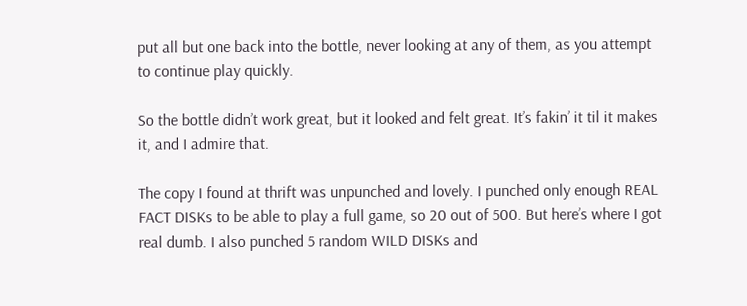put all but one back into the bottle, never looking at any of them, as you attempt to continue play quickly.

So the bottle didn’t work great, but it looked and felt great. It’s fakin’ it til it makes it, and I admire that.

The copy I found at thrift was unpunched and lovely. I punched only enough REAL FACT DISKs to be able to play a full game, so 20 out of 500. But here’s where I got real dumb. I also punched 5 random WILD DISKs and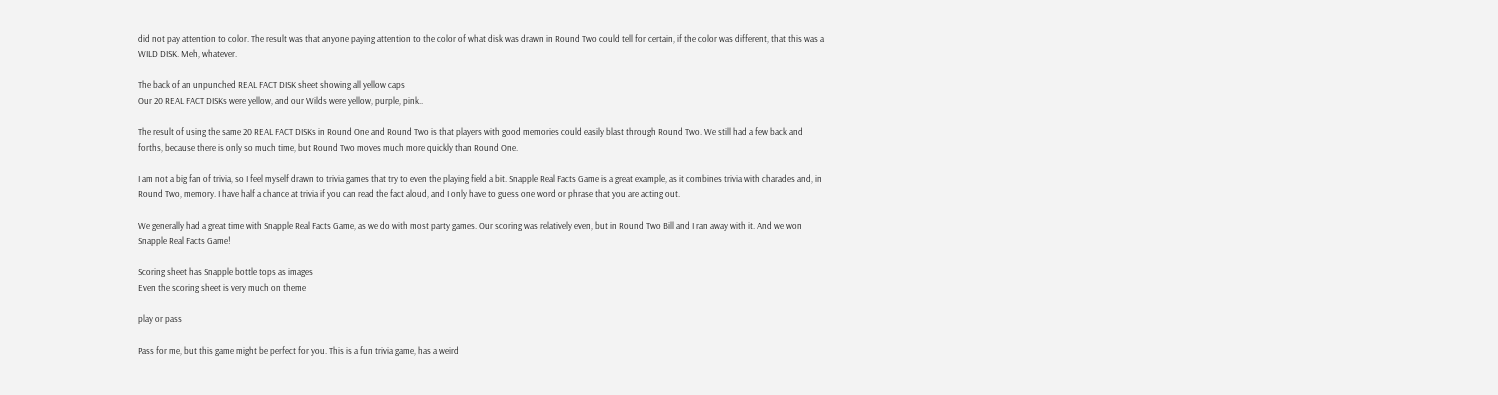did not pay attention to color. The result was that anyone paying attention to the color of what disk was drawn in Round Two could tell for certain, if the color was different, that this was a WILD DISK. Meh, whatever.

The back of an unpunched REAL FACT DISK sheet showing all yellow caps
Our 20 REAL FACT DISKs were yellow, and our Wilds were yellow, purple, pink..

The result of using the same 20 REAL FACT DISKs in Round One and Round Two is that players with good memories could easily blast through Round Two. We still had a few back and forths, because there is only so much time, but Round Two moves much more quickly than Round One.

I am not a big fan of trivia, so I feel myself drawn to trivia games that try to even the playing field a bit. Snapple Real Facts Game is a great example, as it combines trivia with charades and, in Round Two, memory. I have half a chance at trivia if you can read the fact aloud, and I only have to guess one word or phrase that you are acting out.

We generally had a great time with Snapple Real Facts Game, as we do with most party games. Our scoring was relatively even, but in Round Two Bill and I ran away with it. And we won Snapple Real Facts Game!

Scoring sheet has Snapple bottle tops as images
Even the scoring sheet is very much on theme

play or pass

Pass for me, but this game might be perfect for you. This is a fun trivia game, has a weird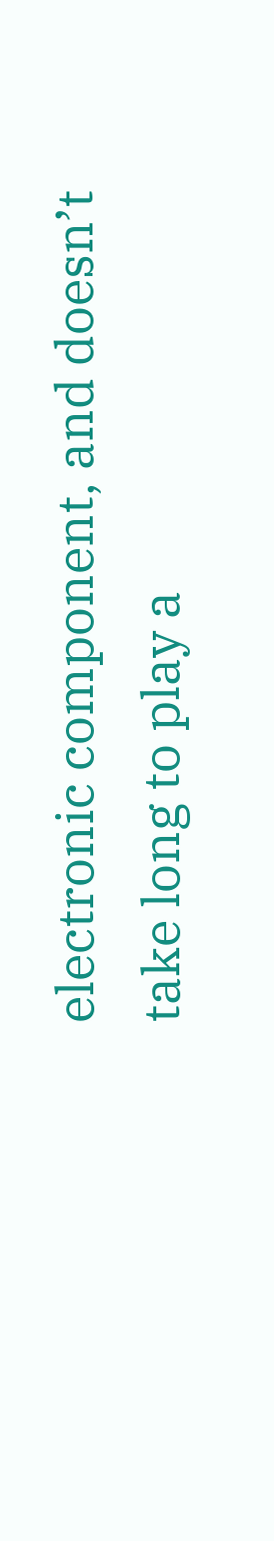electronic component, and doesn’t take long to play a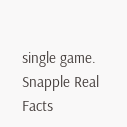single game. Snapple Real Facts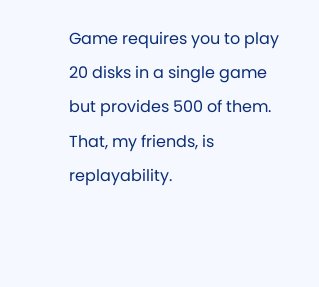Game requires you to play 20 disks in a single game but provides 500 of them. That, my friends, is replayability.